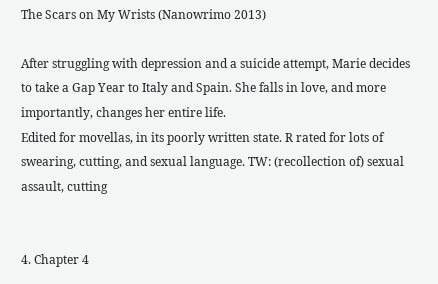The Scars on My Wrists (Nanowrimo 2013)

After struggling with depression and a suicide attempt, Marie decides to take a Gap Year to Italy and Spain. She falls in love, and more importantly, changes her entire life.
Edited for movellas, in its poorly written state. R rated for lots of swearing, cutting, and sexual language. TW: (recollection of) sexual assault, cutting


4. Chapter 4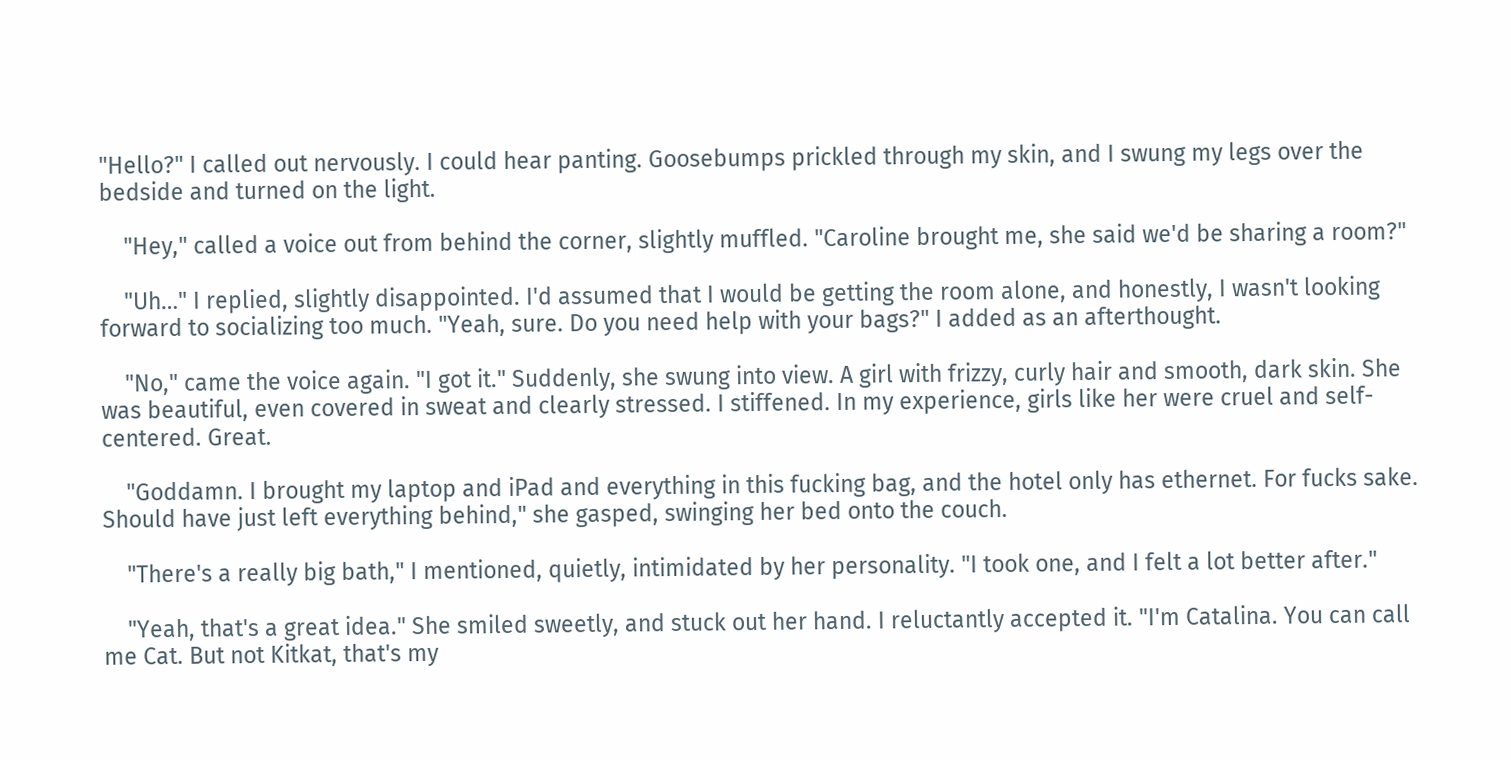"Hello?" I called out nervously. I could hear panting. Goosebumps prickled through my skin, and I swung my legs over the bedside and turned on the light.

    "Hey," called a voice out from behind the corner, slightly muffled. "Caroline brought me, she said we'd be sharing a room?"

    "Uh…" I replied, slightly disappointed. I'd assumed that I would be getting the room alone, and honestly, I wasn't looking forward to socializing too much. "Yeah, sure. Do you need help with your bags?" I added as an afterthought.

    "No," came the voice again. "I got it." Suddenly, she swung into view. A girl with frizzy, curly hair and smooth, dark skin. She was beautiful, even covered in sweat and clearly stressed. I stiffened. In my experience, girls like her were cruel and self-centered. Great.

    "Goddamn. I brought my laptop and iPad and everything in this fucking bag, and the hotel only has ethernet. For fucks sake. Should have just left everything behind," she gasped, swinging her bed onto the couch.

    "There's a really big bath," I mentioned, quietly, intimidated by her personality. "I took one, and I felt a lot better after."

    "Yeah, that's a great idea." She smiled sweetly, and stuck out her hand. I reluctantly accepted it. "I'm Catalina. You can call me Cat. But not Kitkat, that's my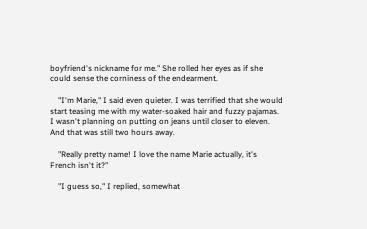boyfriend's nickname for me." She rolled her eyes as if she could sense the corniness of the endearment.

    "I'm Marie," I said even quieter. I was terrified that she would start teasing me with my water-soaked hair and fuzzy pajamas. I wasn't planning on putting on jeans until closer to eleven. And that was still two hours away.

    "Really pretty name! I love the name Marie actually, it's French isn't it?"

    "I guess so," I replied, somewhat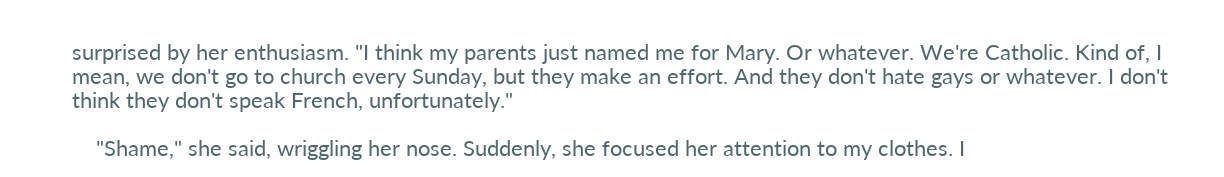surprised by her enthusiasm. "I think my parents just named me for Mary. Or whatever. We're Catholic. Kind of, I mean, we don't go to church every Sunday, but they make an effort. And they don't hate gays or whatever. I don't think they don't speak French, unfortunately."

    "Shame," she said, wriggling her nose. Suddenly, she focused her attention to my clothes. I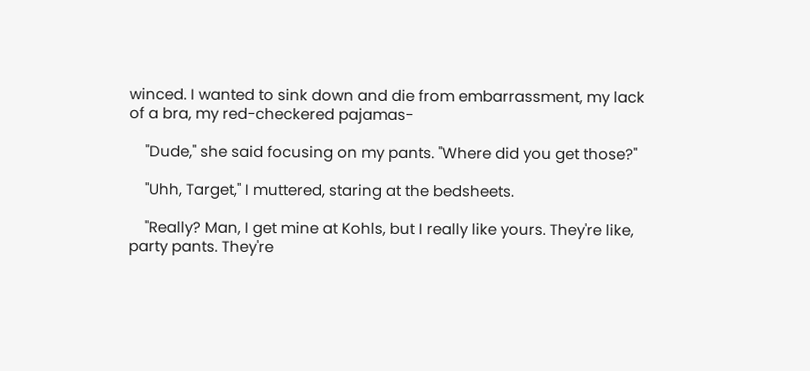winced. I wanted to sink down and die from embarrassment, my lack of a bra, my red-checkered pajamas-

    "Dude," she said focusing on my pants. "Where did you get those?"

    "Uhh, Target," I muttered, staring at the bedsheets.

    "Really? Man, I get mine at Kohls, but I really like yours. They're like, party pants. They're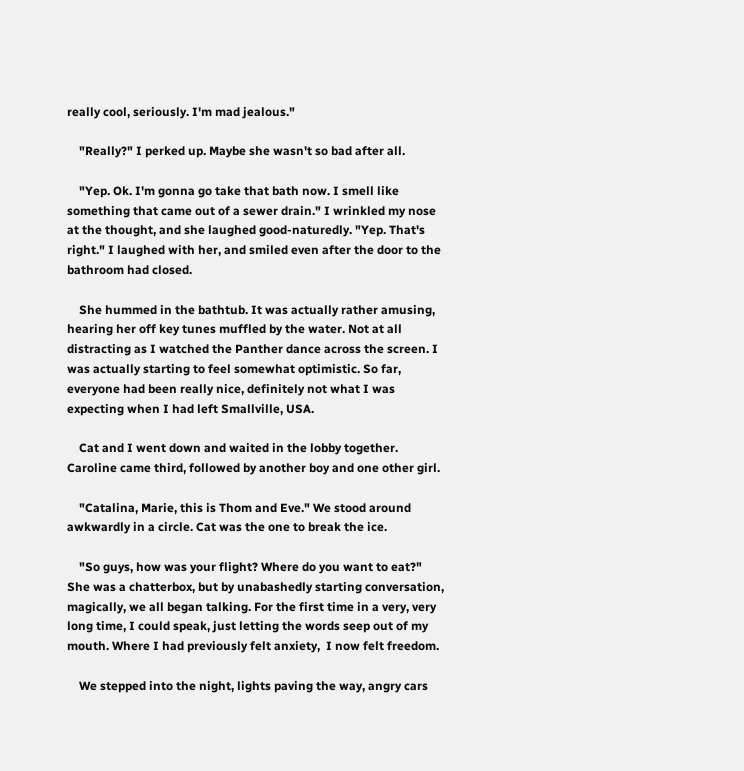really cool, seriously. I'm mad jealous."

    "Really?" I perked up. Maybe she wasn't so bad after all.

    "Yep. Ok. I'm gonna go take that bath now. I smell like something that came out of a sewer drain." I wrinkled my nose at the thought, and she laughed good-naturedly. "Yep. That's right." I laughed with her, and smiled even after the door to the bathroom had closed.

    She hummed in the bathtub. It was actually rather amusing, hearing her off key tunes muffled by the water. Not at all distracting as I watched the Panther dance across the screen. I was actually starting to feel somewhat optimistic. So far, everyone had been really nice, definitely not what I was expecting when I had left Smallville, USA.

    Cat and I went down and waited in the lobby together. Caroline came third, followed by another boy and one other girl.

    "Catalina, Marie, this is Thom and Eve." We stood around awkwardly in a circle. Cat was the one to break the ice.

    "So guys, how was your flight? Where do you want to eat?" She was a chatterbox, but by unabashedly starting conversation, magically, we all began talking. For the first time in a very, very long time, I could speak, just letting the words seep out of my mouth. Where I had previously felt anxiety,  I now felt freedom.

    We stepped into the night, lights paving the way, angry cars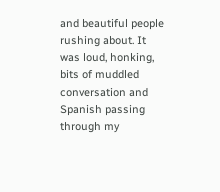and beautiful people rushing about. It was loud, honking, bits of muddled conversation and Spanish passing through my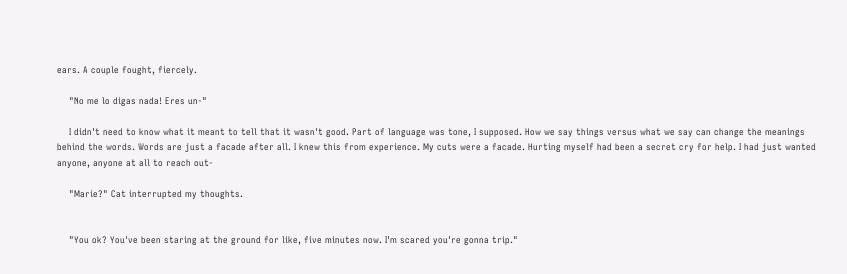ears. A couple fought, fiercely.

    "No me lo digas nada! Eres un-"

    I didn't need to know what it meant to tell that it wasn't good. Part of language was tone, I supposed. How we say things versus what we say can change the meanings behind the words. Words are just a facade after all. I knew this from experience. My cuts were a facade. Hurting myself had been a secret cry for help. I had just wanted anyone, anyone at all to reach out-

    "Marie?" Cat interrupted my thoughts.


    "You ok? You've been staring at the ground for like, five minutes now. I'm scared you're gonna trip."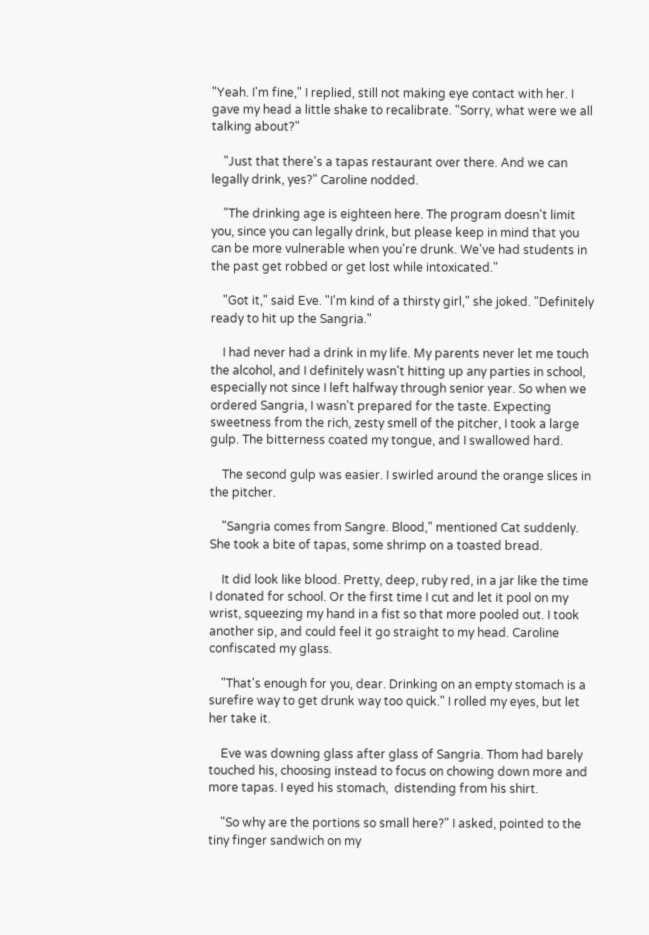"Yeah. I'm fine," I replied, still not making eye contact with her. I gave my head a little shake to recalibrate. "Sorry, what were we all talking about?"

    "Just that there's a tapas restaurant over there. And we can legally drink, yes?" Caroline nodded.

    "The drinking age is eighteen here. The program doesn't limit you, since you can legally drink, but please keep in mind that you can be more vulnerable when you're drunk. We've had students in the past get robbed or get lost while intoxicated."

    "Got it," said Eve. "I'm kind of a thirsty girl," she joked. "Definitely ready to hit up the Sangria."

    I had never had a drink in my life. My parents never let me touch the alcohol, and I definitely wasn't hitting up any parties in school, especially not since I left halfway through senior year. So when we ordered Sangria, I wasn't prepared for the taste. Expecting sweetness from the rich, zesty smell of the pitcher, I took a large gulp. The bitterness coated my tongue, and I swallowed hard.

    The second gulp was easier. I swirled around the orange slices in the pitcher.

    "Sangria comes from Sangre. Blood," mentioned Cat suddenly. She took a bite of tapas, some shrimp on a toasted bread.

    It did look like blood. Pretty, deep, ruby red, in a jar like the time I donated for school. Or the first time I cut and let it pool on my wrist, squeezing my hand in a fist so that more pooled out. I took another sip, and could feel it go straight to my head. Caroline confiscated my glass.

    "That's enough for you, dear. Drinking on an empty stomach is a surefire way to get drunk way too quick." I rolled my eyes, but let her take it.

    Eve was downing glass after glass of Sangria. Thom had barely touched his, choosing instead to focus on chowing down more and more tapas. I eyed his stomach,  distending from his shirt.

    "So why are the portions so small here?" I asked, pointed to the tiny finger sandwich on my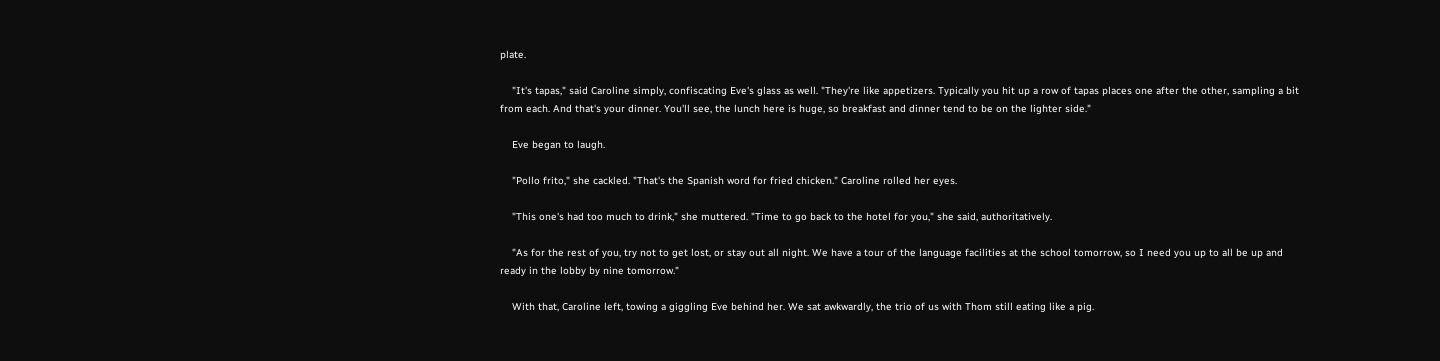plate.

    "It's tapas," said Caroline simply, confiscating Eve's glass as well. "They're like appetizers. Typically you hit up a row of tapas places one after the other, sampling a bit from each. And that's your dinner. You'll see, the lunch here is huge, so breakfast and dinner tend to be on the lighter side."

    Eve began to laugh.

    "Pollo frito," she cackled. "That's the Spanish word for fried chicken." Caroline rolled her eyes.

    "This one's had too much to drink," she muttered. "Time to go back to the hotel for you," she said, authoritatively.

    "As for the rest of you, try not to get lost, or stay out all night. We have a tour of the language facilities at the school tomorrow, so I need you up to all be up and ready in the lobby by nine tomorrow."

    With that, Caroline left, towing a giggling Eve behind her. We sat awkwardly, the trio of us with Thom still eating like a pig.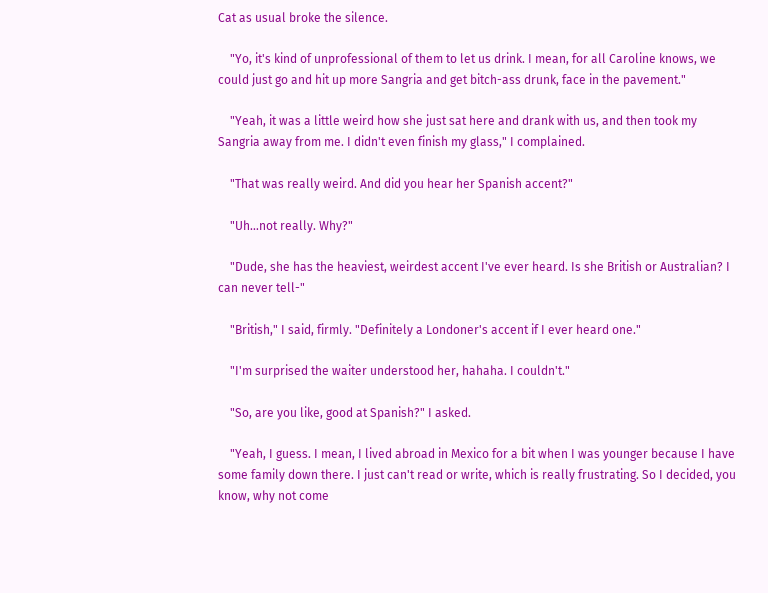Cat as usual broke the silence.

    "Yo, it's kind of unprofessional of them to let us drink. I mean, for all Caroline knows, we could just go and hit up more Sangria and get bitch-ass drunk, face in the pavement."

    "Yeah, it was a little weird how she just sat here and drank with us, and then took my Sangria away from me. I didn't even finish my glass," I complained.

    "That was really weird. And did you hear her Spanish accent?"

    "Uh…not really. Why?"

    "Dude, she has the heaviest, weirdest accent I've ever heard. Is she British or Australian? I can never tell-"

    "British," I said, firmly. "Definitely a Londoner's accent if I ever heard one."

    "I'm surprised the waiter understood her, hahaha. I couldn't."

    "So, are you like, good at Spanish?" I asked.

    "Yeah, I guess. I mean, I lived abroad in Mexico for a bit when I was younger because I have some family down there. I just can't read or write, which is really frustrating. So I decided, you know, why not come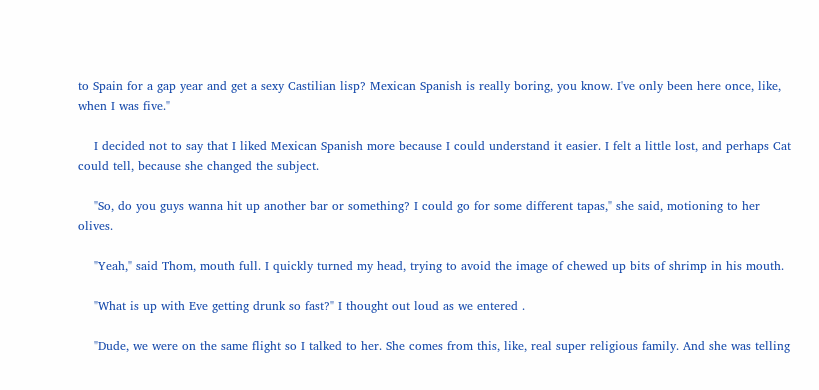to Spain for a gap year and get a sexy Castilian lisp? Mexican Spanish is really boring, you know. I've only been here once, like, when I was five."

    I decided not to say that I liked Mexican Spanish more because I could understand it easier. I felt a little lost, and perhaps Cat could tell, because she changed the subject.

    "So, do you guys wanna hit up another bar or something? I could go for some different tapas," she said, motioning to her olives.

    "Yeah," said Thom, mouth full. I quickly turned my head, trying to avoid the image of chewed up bits of shrimp in his mouth.

    "What is up with Eve getting drunk so fast?" I thought out loud as we entered .

    "Dude, we were on the same flight so I talked to her. She comes from this, like, real super religious family. And she was telling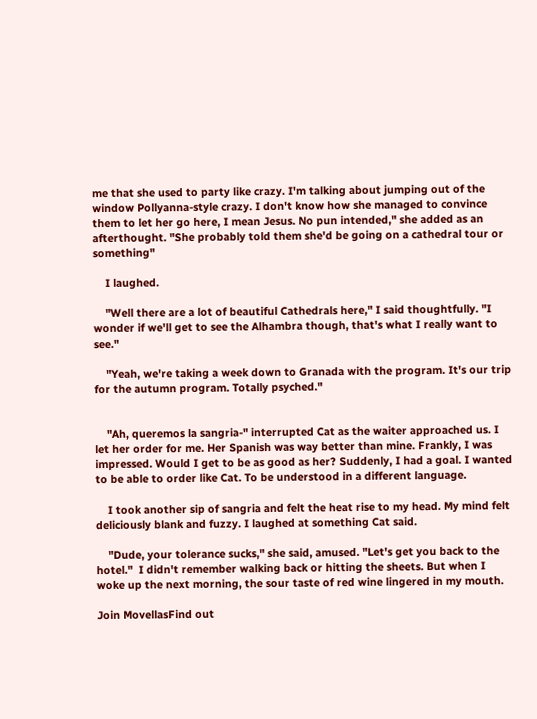me that she used to party like crazy. I'm talking about jumping out of the window Pollyanna-style crazy. I don't know how she managed to convince them to let her go here, I mean Jesus. No pun intended," she added as an afterthought. "She probably told them she'd be going on a cathedral tour or something"

    I laughed.

    "Well there are a lot of beautiful Cathedrals here," I said thoughtfully. "I wonder if we'll get to see the Alhambra though, that's what I really want to see."

    "Yeah, we're taking a week down to Granada with the program. It's our trip for the autumn program. Totally psyched."


    "Ah, queremos la sangria-" interrupted Cat as the waiter approached us. I let her order for me. Her Spanish was way better than mine. Frankly, I was impressed. Would I get to be as good as her? Suddenly, I had a goal. I wanted to be able to order like Cat. To be understood in a different language.

    I took another sip of sangria and felt the heat rise to my head. My mind felt deliciously blank and fuzzy. I laughed at something Cat said.

    "Dude, your tolerance sucks," she said, amused. "Let's get you back to the hotel."  I didn't remember walking back or hitting the sheets. But when I woke up the next morning, the sour taste of red wine lingered in my mouth.

Join MovellasFind out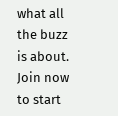what all the buzz is about. Join now to start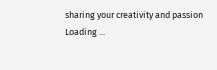sharing your creativity and passion
Loading ...